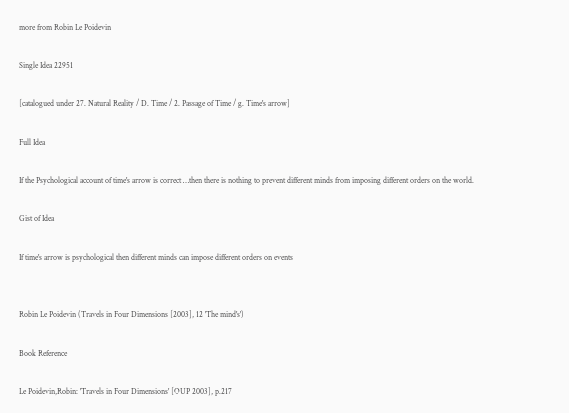more from Robin Le Poidevin

Single Idea 22951

[catalogued under 27. Natural Reality / D. Time / 2. Passage of Time / g. Time's arrow]

Full Idea

If the Psychological account of time's arrow is correct …then there is nothing to prevent different minds from imposing different orders on the world.

Gist of Idea

If time's arrow is psychological then different minds can impose different orders on events


Robin Le Poidevin (Travels in Four Dimensions [2003], 12 'The mind's')

Book Reference

Le Poidevin,Robin: 'Travels in Four Dimensions' [OUP 2003], p.217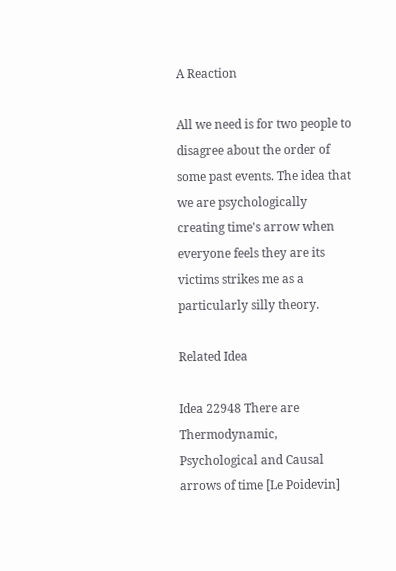A Reaction

All we need is for two people to disagree about the order of some past events. The idea that we are psychologically creating time's arrow when everyone feels they are its victims strikes me as a particularly silly theory.

Related Idea

Idea 22948 There are Thermodynamic, Psychological and Causal arrows of time [Le Poidevin]